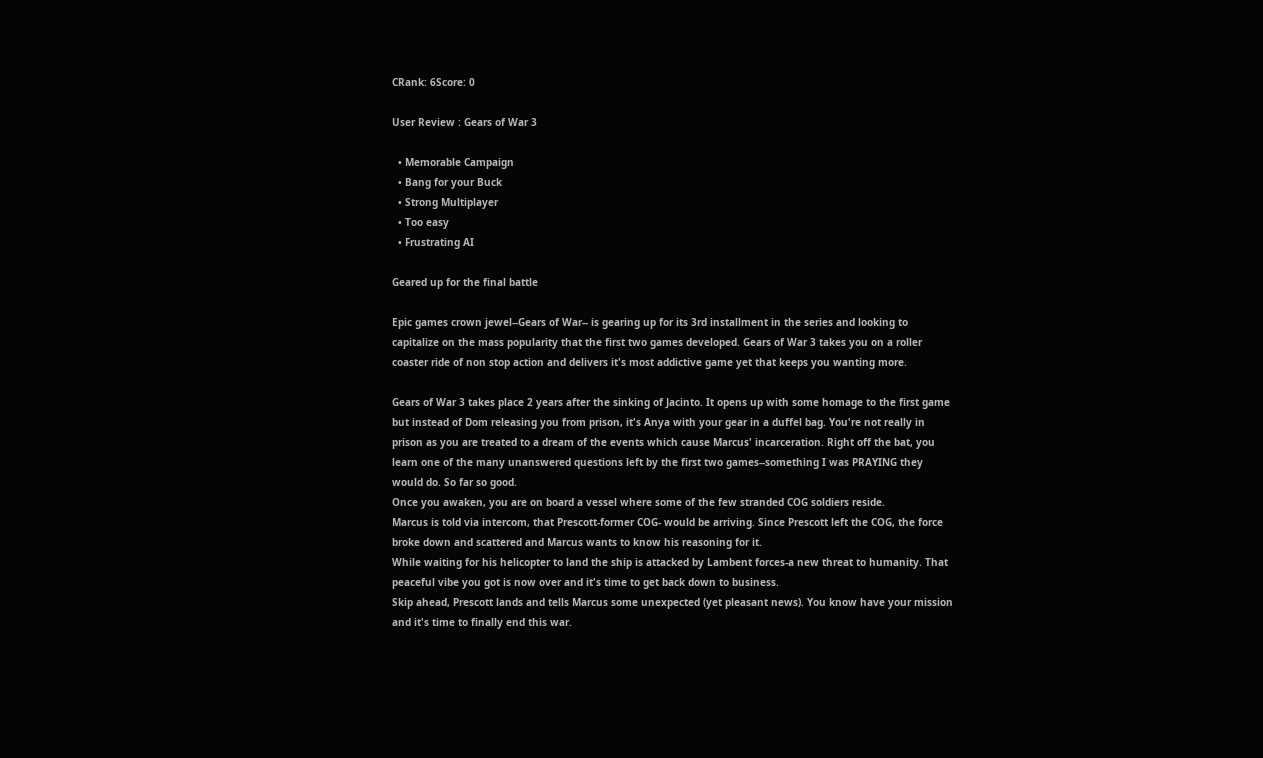CRank: 6Score: 0

User Review : Gears of War 3

  • Memorable Campaign
  • Bang for your Buck
  • Strong Multiplayer
  • Too easy
  • Frustrating AI

Geared up for the final battle

Epic games crown jewel--Gears of War-- is gearing up for its 3rd installment in the series and looking to capitalize on the mass popularity that the first two games developed. Gears of War 3 takes you on a roller coaster ride of non stop action and delivers it's most addictive game yet that keeps you wanting more.

Gears of War 3 takes place 2 years after the sinking of Jacinto. It opens up with some homage to the first game but instead of Dom releasing you from prison, it's Anya with your gear in a duffel bag. You're not really in prison as you are treated to a dream of the events which cause Marcus' incarceration. Right off the bat, you learn one of the many unanswered questions left by the first two games--something I was PRAYING they would do. So far so good.
Once you awaken, you are on board a vessel where some of the few stranded COG soldiers reside.
Marcus is told via intercom, that Prescott-former COG- would be arriving. Since Prescott left the COG, the force broke down and scattered and Marcus wants to know his reasoning for it.
While waiting for his helicopter to land the ship is attacked by Lambent forces-a new threat to humanity. That peaceful vibe you got is now over and it's time to get back down to business.
Skip ahead, Prescott lands and tells Marcus some unexpected (yet pleasant news). You know have your mission and it's time to finally end this war.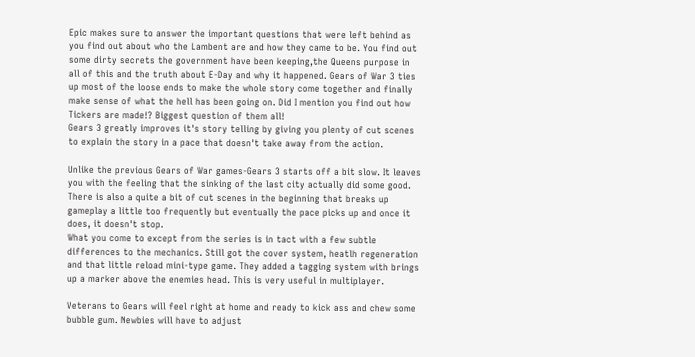Epic makes sure to answer the important questions that were left behind as you find out about who the Lambent are and how they came to be. You find out some dirty secrets the government have been keeping,the Queens purpose in all of this and the truth about E-Day and why it happened. Gears of War 3 ties up most of the loose ends to make the whole story come together and finally make sense of what the hell has been going on. Did I mention you find out how Tickers are made!? Biggest question of them all!
Gears 3 greatly improves it's story telling by giving you plenty of cut scenes to explain the story in a pace that doesn't take away from the action.

Unlike the previous Gears of War games-Gears 3 starts off a bit slow. It leaves you with the feeling that the sinking of the last city actually did some good. There is also a quite a bit of cut scenes in the beginning that breaks up gameplay a little too frequently but eventually the pace picks up and once it does, it doesn't stop.
What you come to except from the series is in tact with a few subtle differences to the mechanics. Still got the cover system, heatlh regeneration and that little reload mini-type game. They added a tagging system with brings up a marker above the enemies head. This is very useful in multiplayer.

Veterans to Gears will feel right at home and ready to kick ass and chew some bubble gum. Newbies will have to adjust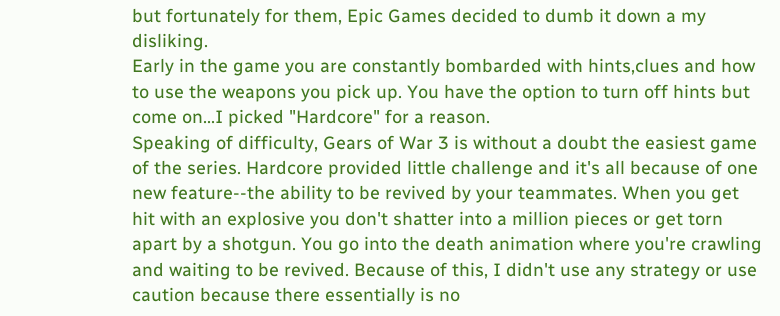but fortunately for them, Epic Games decided to dumb it down a my disliking.
Early in the game you are constantly bombarded with hints,clues and how to use the weapons you pick up. You have the option to turn off hints but come on...I picked "Hardcore" for a reason.
Speaking of difficulty, Gears of War 3 is without a doubt the easiest game of the series. Hardcore provided little challenge and it's all because of one new feature--the ability to be revived by your teammates. When you get hit with an explosive you don't shatter into a million pieces or get torn apart by a shotgun. You go into the death animation where you're crawling and waiting to be revived. Because of this, I didn't use any strategy or use caution because there essentially is no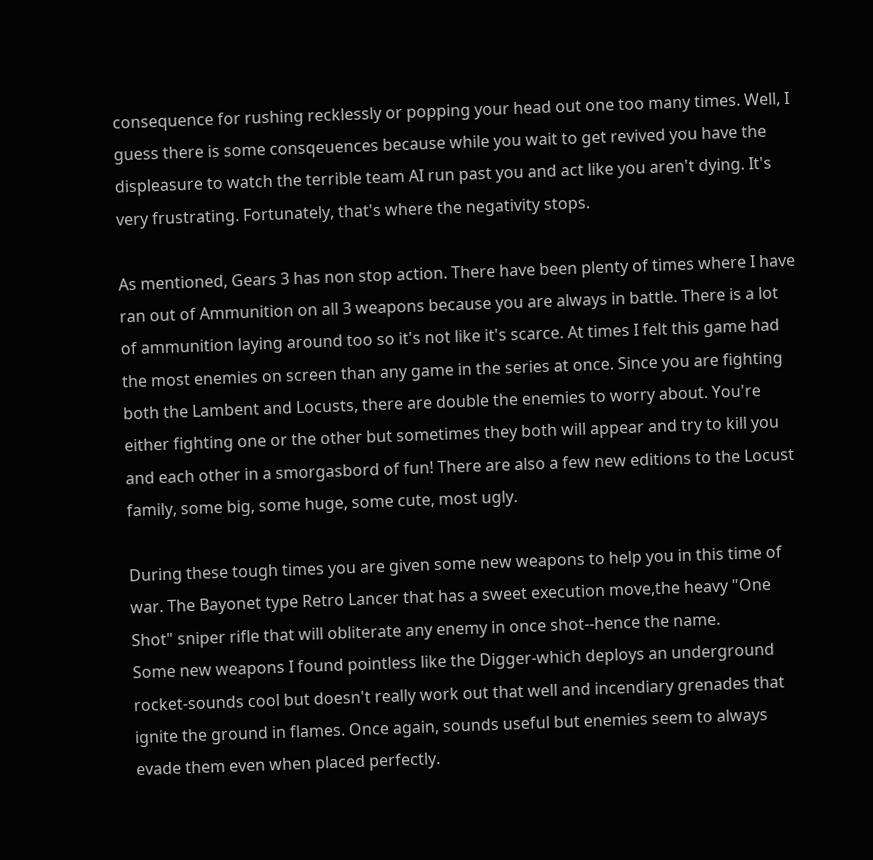consequence for rushing recklessly or popping your head out one too many times. Well, I guess there is some consqeuences because while you wait to get revived you have the displeasure to watch the terrible team AI run past you and act like you aren't dying. It's very frustrating. Fortunately, that's where the negativity stops.

As mentioned, Gears 3 has non stop action. There have been plenty of times where I have ran out of Ammunition on all 3 weapons because you are always in battle. There is a lot of ammunition laying around too so it's not like it's scarce. At times I felt this game had the most enemies on screen than any game in the series at once. Since you are fighting both the Lambent and Locusts, there are double the enemies to worry about. You're either fighting one or the other but sometimes they both will appear and try to kill you and each other in a smorgasbord of fun! There are also a few new editions to the Locust family, some big, some huge, some cute, most ugly.

During these tough times you are given some new weapons to help you in this time of war. The Bayonet type Retro Lancer that has a sweet execution move,the heavy "One Shot" sniper rifle that will obliterate any enemy in once shot--hence the name.
Some new weapons I found pointless like the Digger-which deploys an underground rocket-sounds cool but doesn't really work out that well and incendiary grenades that ignite the ground in flames. Once again, sounds useful but enemies seem to always evade them even when placed perfectly.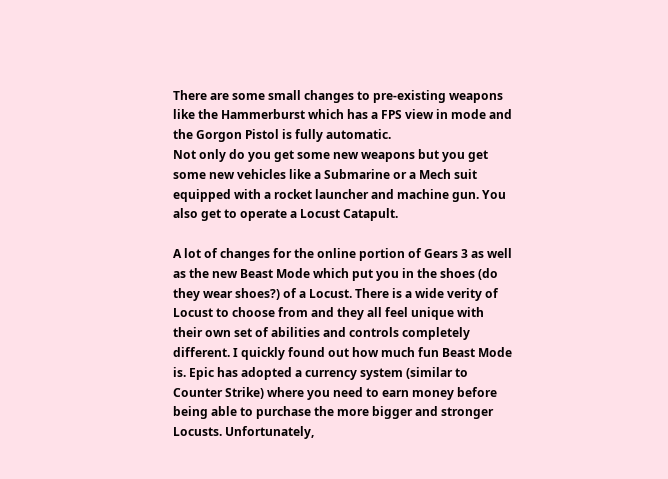There are some small changes to pre-existing weapons like the Hammerburst which has a FPS view in mode and the Gorgon Pistol is fully automatic.
Not only do you get some new weapons but you get some new vehicles like a Submarine or a Mech suit equipped with a rocket launcher and machine gun. You also get to operate a Locust Catapult.

A lot of changes for the online portion of Gears 3 as well as the new Beast Mode which put you in the shoes (do they wear shoes?) of a Locust. There is a wide verity of Locust to choose from and they all feel unique with their own set of abilities and controls completely different. I quickly found out how much fun Beast Mode is. Epic has adopted a currency system (similar to Counter Strike) where you need to earn money before being able to purchase the more bigger and stronger Locusts. Unfortunately,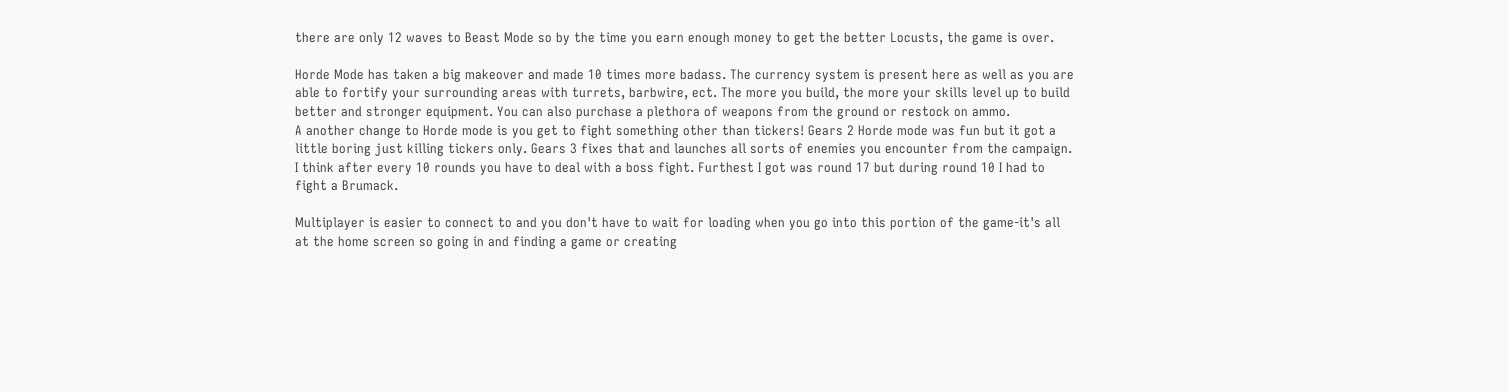there are only 12 waves to Beast Mode so by the time you earn enough money to get the better Locusts, the game is over.

Horde Mode has taken a big makeover and made 10 times more badass. The currency system is present here as well as you are able to fortify your surrounding areas with turrets, barbwire, ect. The more you build, the more your skills level up to build better and stronger equipment. You can also purchase a plethora of weapons from the ground or restock on ammo.
A another change to Horde mode is you get to fight something other than tickers! Gears 2 Horde mode was fun but it got a little boring just killing tickers only. Gears 3 fixes that and launches all sorts of enemies you encounter from the campaign. I think after every 10 rounds you have to deal with a boss fight. Furthest I got was round 17 but during round 10 I had to fight a Brumack.

Multiplayer is easier to connect to and you don't have to wait for loading when you go into this portion of the game-it's all at the home screen so going in and finding a game or creating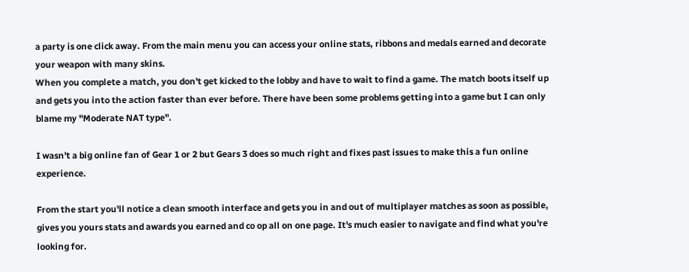a party is one click away. From the main menu you can access your online stats, ribbons and medals earned and decorate your weapon with many skins.
When you complete a match, you don't get kicked to the lobby and have to wait to find a game. The match boots itself up and gets you into the action faster than ever before. There have been some problems getting into a game but I can only blame my "Moderate NAT type".

I wasn't a big online fan of Gear 1 or 2 but Gears 3 does so much right and fixes past issues to make this a fun online experience.

From the start you'll notice a clean smooth interface and gets you in and out of multiplayer matches as soon as possible, gives you yours stats and awards you earned and co op all on one page. It's much easier to navigate and find what you're looking for.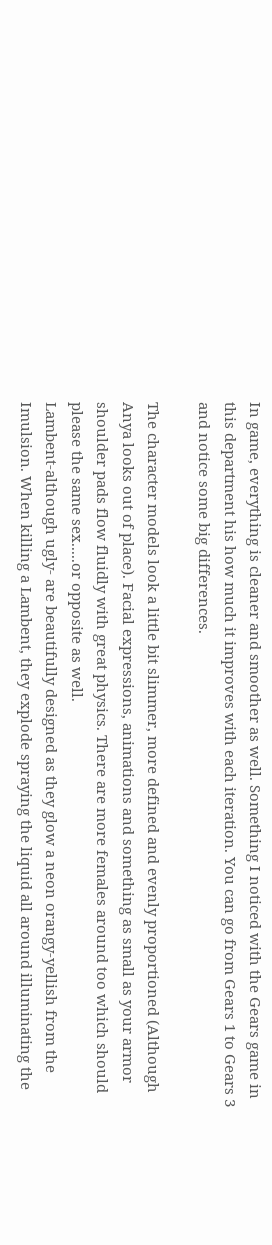In game, everything is cleaner and smoother as well. Something I noticed with the Gears game in this department his how much it improves with each iteration. You can go from Gears 1 to Gears 3 and notice some big differences.

The character models look a little bit slimmer, more defined and evenly proportioned (Although Anya looks out of place). Facial expressions, animations and something as small as your armor shoulder pads flow fluidly with great physics. There are more females around too which should please the same sex.....or opposite as well.
Lambent-although ugly- are beautifully designed as they glow a neon orangy-yellish from the Imulsion. When killing a Lambent, they explode spraying the liquid all around illuminating the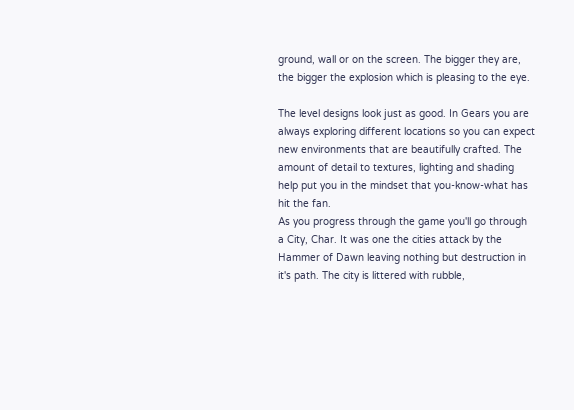ground, wall or on the screen. The bigger they are, the bigger the explosion which is pleasing to the eye.

The level designs look just as good. In Gears you are always exploring different locations so you can expect new environments that are beautifully crafted. The amount of detail to textures, lighting and shading help put you in the mindset that you-know-what has hit the fan.
As you progress through the game you'll go through a City, Char. It was one the cities attack by the Hammer of Dawn leaving nothing but destruction in it's path. The city is littered with rubble,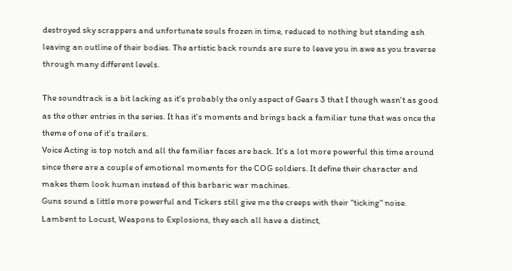destroyed sky scrappers and unfortunate souls frozen in time, reduced to nothing but standing ash leaving an outline of their bodies. The artistic back rounds are sure to leave you in awe as you traverse through many different levels.

The soundtrack is a bit lacking as it's probably the only aspect of Gears 3 that I though wasn't as good as the other entries in the series. It has it's moments and brings back a familiar tune that was once the theme of one of it's trailers.
Voice Acting is top notch and all the familiar faces are back. It's a lot more powerful this time around since there are a couple of emotional moments for the COG soldiers. It define their character and makes them look human instead of this barbaric war machines.
Guns sound a little more powerful and Tickers still give me the creeps with their "ticking" noise.
Lambent to Locust, Weapons to Explosions, they each all have a distinct,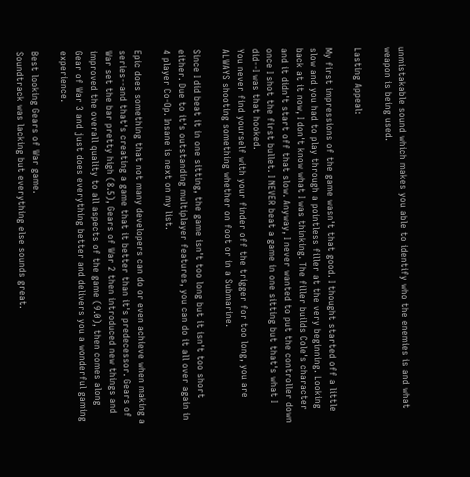unmistakable sound which makes you able to identify who the enemies is and what weapon is being used.

Lasting Appeal:

My first impressions of the game wasn't that good. I thought started off a little slow and you had to play through a pointless filler at the very beginning. Looking back at it now, I don't know what I was thinking. The filler builds Cole's character and it didn't start off that slow. Anyway, I never wanted to put the controller down once I shot the first bullet. I NEVER beat a game in one sitting but that's what I did--I was that hooked.
You never find yourself with your finder off the trigger for too long, you are ALWAYS shooting something whether on foot or in a Submarine.

Since I did beat it in one sitting, the game isn't too long but it isn't too short either. Due to it's outstanding multiplayer features, you can do it all over again in 4 player Co-Op. Insane is next on my list.

Epic does something that not many developers can do or even achieve when making a series--and that's creating a game that it better than it's predecessor. Gears of War set the bar pretty high (8.5), Gears of War 2 then introduced new things and improved the overall quality to all aspects of the game (9.0), then comes along Gear of War 3 and just does everything better and delivers you a wonderful gaming experience.

Best looking Gears of War game.
Soundtrack was lacking but everything else sounds great.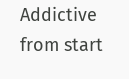Addictive from start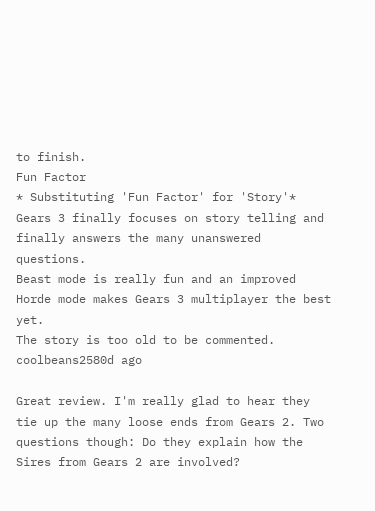to finish.
Fun Factor
* Substituting 'Fun Factor' for 'Story'* Gears 3 finally focuses on story telling and finally answers the many unanswered questions.
Beast mode is really fun and an improved Horde mode makes Gears 3 multiplayer the best yet.
The story is too old to be commented.
coolbeans2580d ago

Great review. I'm really glad to hear they tie up the many loose ends from Gears 2. Two questions though: Do they explain how the Sires from Gears 2 are involved?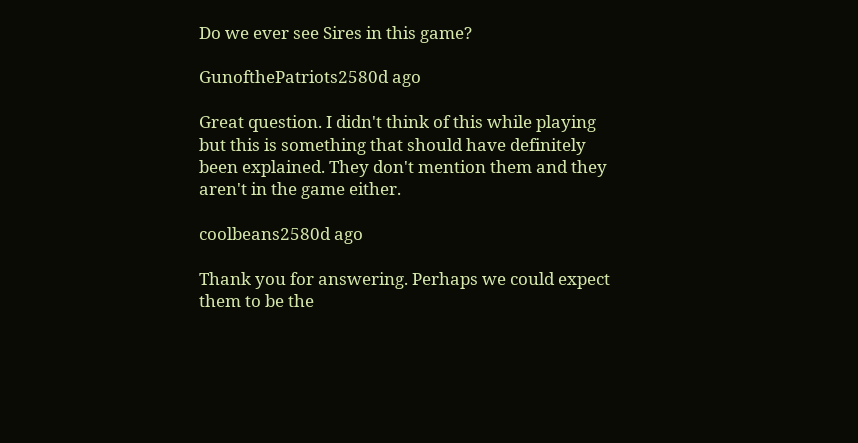Do we ever see Sires in this game?

GunofthePatriots2580d ago

Great question. I didn't think of this while playing but this is something that should have definitely been explained. They don't mention them and they aren't in the game either.

coolbeans2580d ago

Thank you for answering. Perhaps we could expect them to be the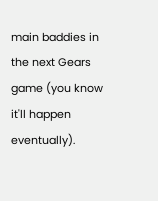main baddies in the next Gears game (you know it'll happen eventually).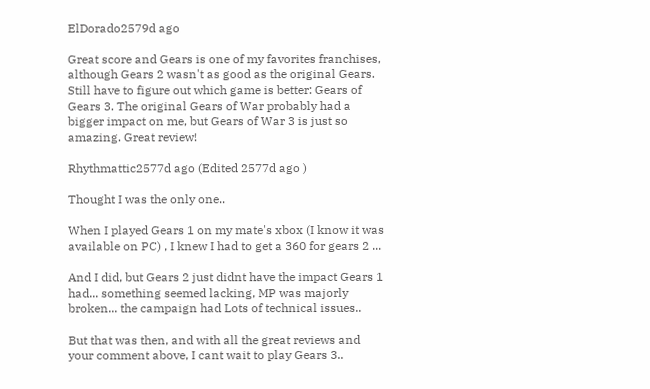ElDorado2579d ago

Great score and Gears is one of my favorites franchises, although Gears 2 wasn't as good as the original Gears. Still have to figure out which game is better: Gears of Gears 3. The original Gears of War probably had a bigger impact on me, but Gears of War 3 is just so amazing. Great review!

Rhythmattic2577d ago (Edited 2577d ago )

Thought I was the only one..

When I played Gears 1 on my mate's xbox (I know it was available on PC) , I knew I had to get a 360 for gears 2 ...

And I did, but Gears 2 just didnt have the impact Gears 1 had... something seemed lacking, MP was majorly broken... the campaign had Lots of technical issues..

But that was then, and with all the great reviews and your comment above, I cant wait to play Gears 3..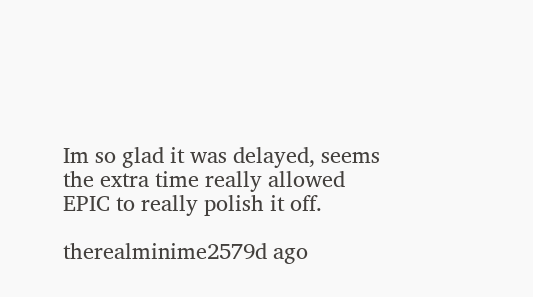Im so glad it was delayed, seems the extra time really allowed EPIC to really polish it off.

therealminime2579d ago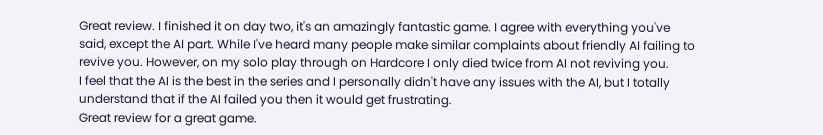Great review. I finished it on day two, it's an amazingly fantastic game. I agree with everything you've said, except the AI part. While I've heard many people make similar complaints about friendly AI failing to revive you. However, on my solo play through on Hardcore I only died twice from AI not reviving you.
I feel that the AI is the best in the series and I personally didn't have any issues with the AI, but I totally understand that if the AI failed you then it would get frustrating.
Great review for a great game.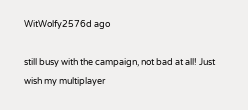WitWolfy2576d ago

still busy with the campaign, not bad at all! Just wish my multiplayer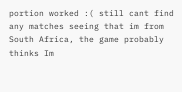portion worked :( still cant find any matches seeing that im from South Africa, the game probably thinks Im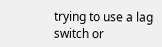trying to use a lag switch or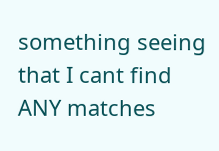something seeing that I cant find ANY matches